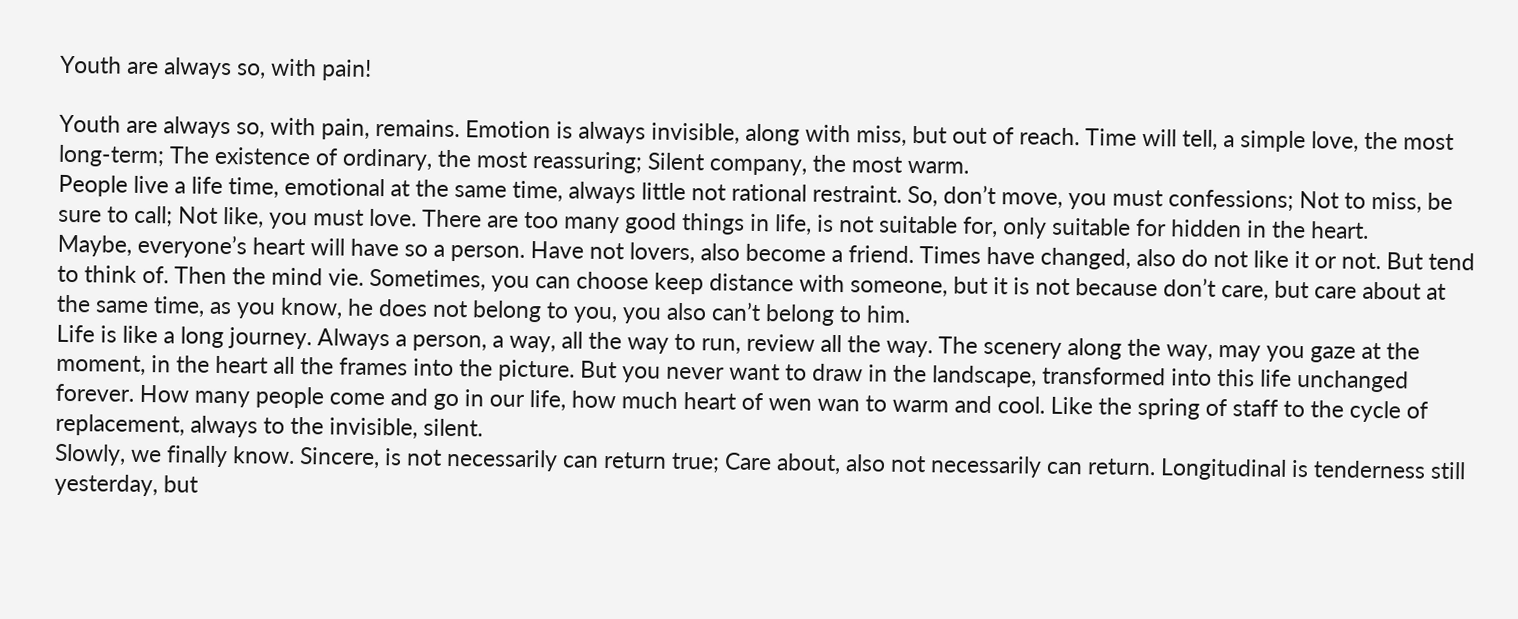Youth are always so, with pain!

Youth are always so, with pain, remains. Emotion is always invisible, along with miss, but out of reach. Time will tell, a simple love, the most long-term; The existence of ordinary, the most reassuring; Silent company, the most warm.
People live a life time, emotional at the same time, always little not rational restraint. So, don’t move, you must confessions; Not to miss, be sure to call; Not like, you must love. There are too many good things in life, is not suitable for, only suitable for hidden in the heart.
Maybe, everyone’s heart will have so a person. Have not lovers, also become a friend. Times have changed, also do not like it or not. But tend to think of. Then the mind vie. Sometimes, you can choose keep distance with someone, but it is not because don’t care, but care about at the same time, as you know, he does not belong to you, you also can’t belong to him.
Life is like a long journey. Always a person, a way, all the way to run, review all the way. The scenery along the way, may you gaze at the moment, in the heart all the frames into the picture. But you never want to draw in the landscape, transformed into this life unchanged forever. How many people come and go in our life, how much heart of wen wan to warm and cool. Like the spring of staff to the cycle of replacement, always to the invisible, silent.
Slowly, we finally know. Sincere, is not necessarily can return true; Care about, also not necessarily can return. Longitudinal is tenderness still yesterday, but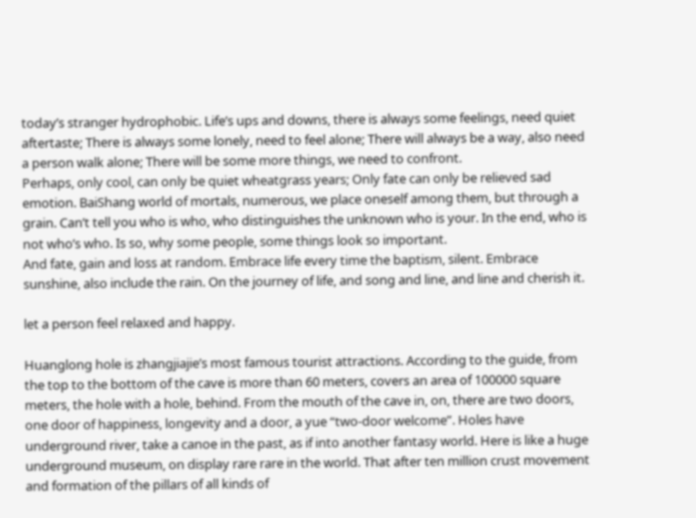today’s stranger hydrophobic. Life’s ups and downs, there is always some feelings, need quiet aftertaste; There is always some lonely, need to feel alone; There will always be a way, also need a person walk alone; There will be some more things, we need to confront.
Perhaps, only cool, can only be quiet wheatgrass years; Only fate can only be relieved sad emotion. BaiShang world of mortals, numerous, we place oneself among them, but through a grain. Can’t tell you who is who, who distinguishes the unknown who is your. In the end, who is not who’s who. Is so, why some people, some things look so important.
And fate, gain and loss at random. Embrace life every time the baptism, silent. Embrace sunshine, also include the rain. On the journey of life, and song and line, and line and cherish it.

let a person feel relaxed and happy.

Huanglong hole is zhangjiajie’s most famous tourist attractions. According to the guide, from the top to the bottom of the cave is more than 60 meters, covers an area of 100000 square meters, the hole with a hole, behind. From the mouth of the cave in, on, there are two doors, one door of happiness, longevity and a door, a yue “two-door welcome”. Holes have underground river, take a canoe in the past, as if into another fantasy world. Here is like a huge underground museum, on display rare rare in the world. That after ten million crust movement and formation of the pillars of all kinds of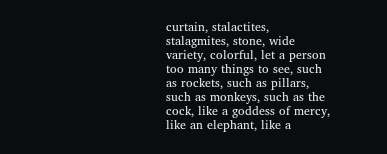curtain, stalactites, stalagmites, stone, wide variety, colorful, let a person too many things to see, such as rockets, such as pillars, such as monkeys, such as the cock, like a goddess of mercy, like an elephant, like a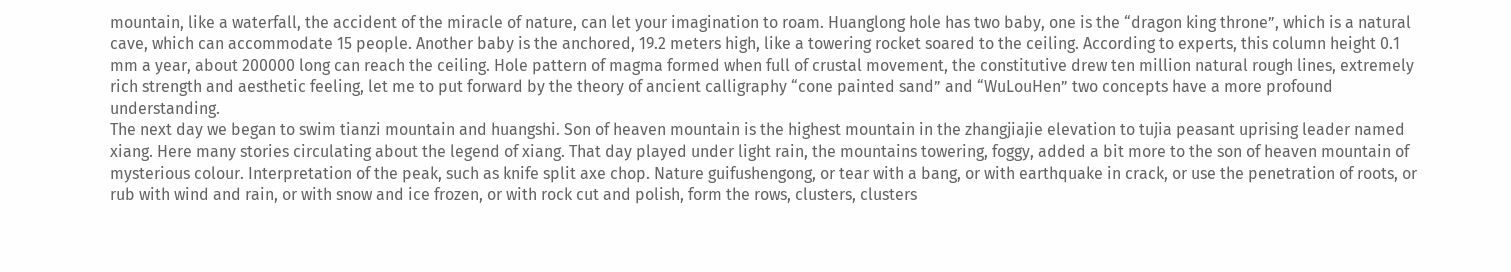mountain, like a waterfall, the accident of the miracle of nature, can let your imagination to roam. Huanglong hole has two baby, one is the “dragon king throne”, which is a natural cave, which can accommodate 15 people. Another baby is the anchored, 19.2 meters high, like a towering rocket soared to the ceiling. According to experts, this column height 0.1 mm a year, about 200000 long can reach the ceiling. Hole pattern of magma formed when full of crustal movement, the constitutive drew ten million natural rough lines, extremely rich strength and aesthetic feeling, let me to put forward by the theory of ancient calligraphy “cone painted sand” and “WuLouHen” two concepts have a more profound understanding.
The next day we began to swim tianzi mountain and huangshi. Son of heaven mountain is the highest mountain in the zhangjiajie elevation to tujia peasant uprising leader named xiang. Here many stories circulating about the legend of xiang. That day played under light rain, the mountains towering, foggy, added a bit more to the son of heaven mountain of mysterious colour. Interpretation of the peak, such as knife split axe chop. Nature guifushengong, or tear with a bang, or with earthquake in crack, or use the penetration of roots, or rub with wind and rain, or with snow and ice frozen, or with rock cut and polish, form the rows, clusters, clusters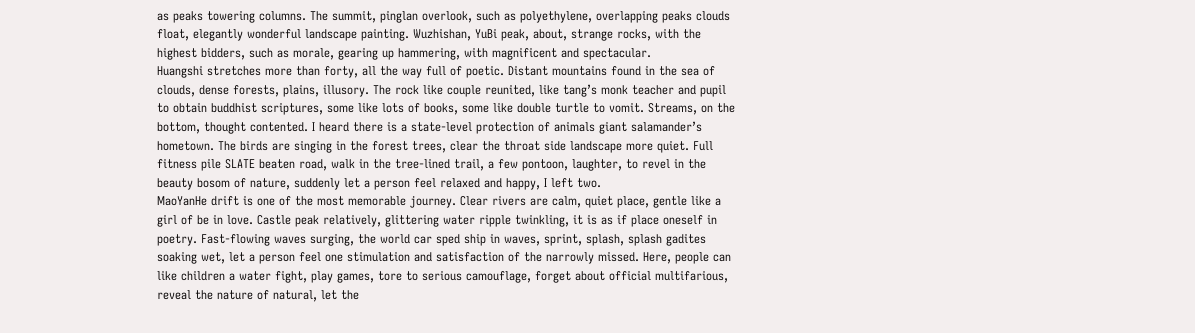as peaks towering columns. The summit, pinglan overlook, such as polyethylene, overlapping peaks clouds float, elegantly wonderful landscape painting. Wuzhishan, YuBi peak, about, strange rocks, with the highest bidders, such as morale, gearing up hammering, with magnificent and spectacular.
Huangshi stretches more than forty, all the way full of poetic. Distant mountains found in the sea of clouds, dense forests, plains, illusory. The rock like couple reunited, like tang’s monk teacher and pupil to obtain buddhist scriptures, some like lots of books, some like double turtle to vomit. Streams, on the bottom, thought contented. I heard there is a state-level protection of animals giant salamander’s hometown. The birds are singing in the forest trees, clear the throat side landscape more quiet. Full fitness pile SLATE beaten road, walk in the tree-lined trail, a few pontoon, laughter, to revel in the beauty bosom of nature, suddenly let a person feel relaxed and happy, I left two.
MaoYanHe drift is one of the most memorable journey. Clear rivers are calm, quiet place, gentle like a girl of be in love. Castle peak relatively, glittering water ripple twinkling, it is as if place oneself in poetry. Fast-flowing waves surging, the world car sped ship in waves, sprint, splash, splash gadites soaking wet, let a person feel one stimulation and satisfaction of the narrowly missed. Here, people can like children a water fight, play games, tore to serious camouflage, forget about official multifarious, reveal the nature of natural, let the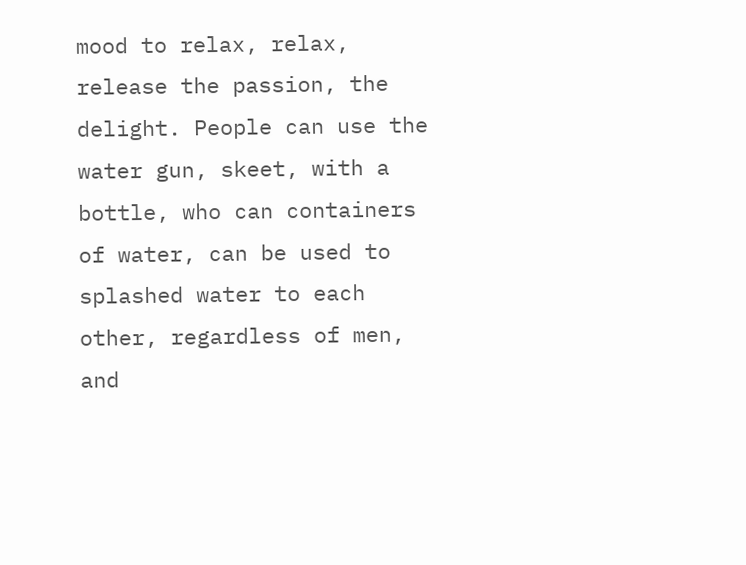mood to relax, relax, release the passion, the delight. People can use the water gun, skeet, with a bottle, who can containers of water, can be used to splashed water to each other, regardless of men, and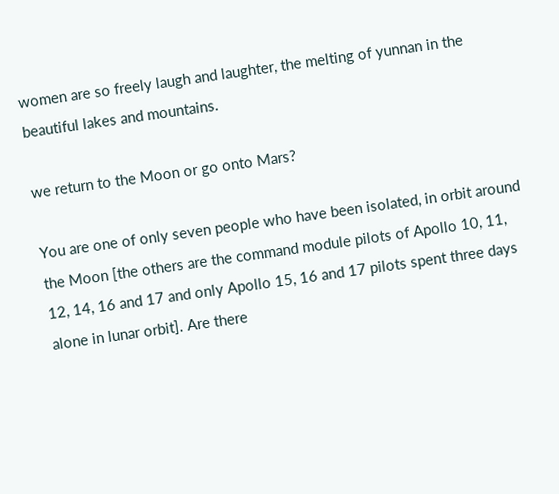women are so freely laugh and laughter, the melting of yunnan in the beautiful lakes and mountains.

we return to the Moon or go onto Mars?

You are one of only seven people who have been isolated, in orbit around the Moon [the others are the command module pilots of Apollo 10, 11, 12, 14, 16 and 17 and only Apollo 15, 16 and 17 pilots spent three days alone in lunar orbit]. Are there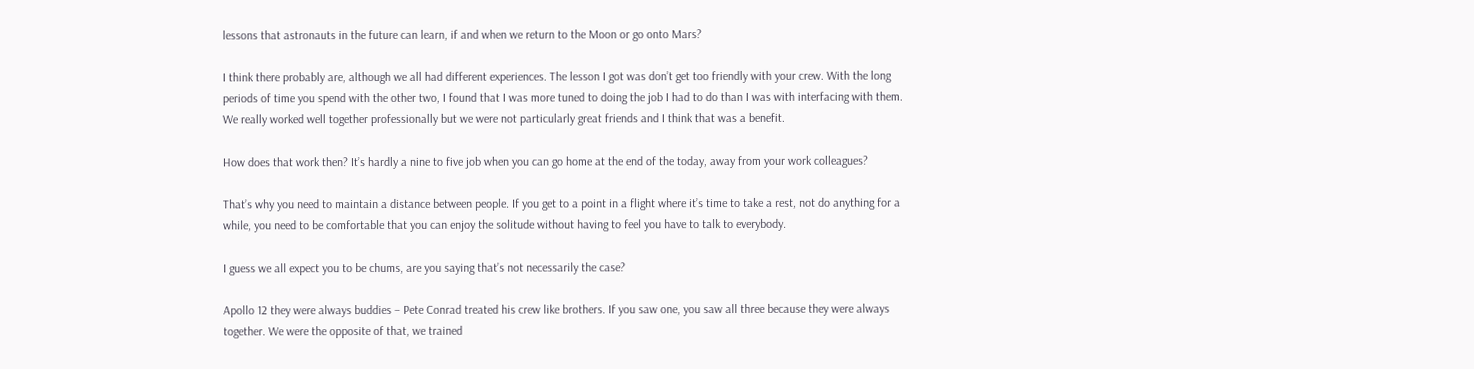lessons that astronauts in the future can learn, if and when we return to the Moon or go onto Mars?

I think there probably are, although we all had different experiences. The lesson I got was don’t get too friendly with your crew. With the long periods of time you spend with the other two, I found that I was more tuned to doing the job I had to do than I was with interfacing with them. We really worked well together professionally but we were not particularly great friends and I think that was a benefit.

How does that work then? It’s hardly a nine to five job when you can go home at the end of the today, away from your work colleagues?

That’s why you need to maintain a distance between people. If you get to a point in a flight where it’s time to take a rest, not do anything for a while, you need to be comfortable that you can enjoy the solitude without having to feel you have to talk to everybody.

I guess we all expect you to be chums, are you saying that’s not necessarily the case?

Apollo 12 they were always buddies – Pete Conrad treated his crew like brothers. If you saw one, you saw all three because they were always together. We were the opposite of that, we trained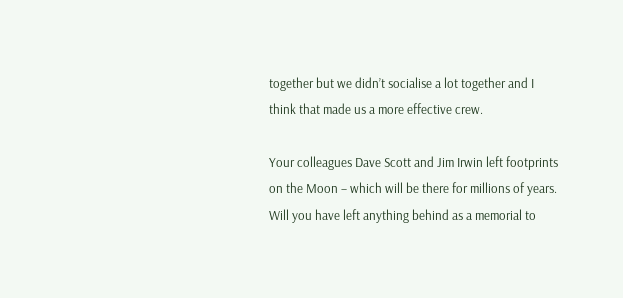together but we didn’t socialise a lot together and I think that made us a more effective crew.

Your colleagues Dave Scott and Jim Irwin left footprints on the Moon – which will be there for millions of years. Will you have left anything behind as a memorial to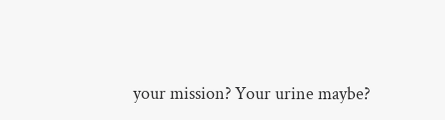your mission? Your urine maybe?